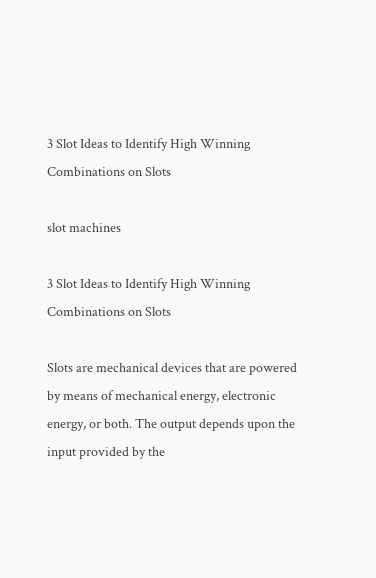3 Slot Ideas to Identify High Winning Combinations on Slots

slot machines

3 Slot Ideas to Identify High Winning Combinations on Slots

Slots are mechanical devices that are powered by means of mechanical energy, electronic energy, or both. The output depends upon the input provided by the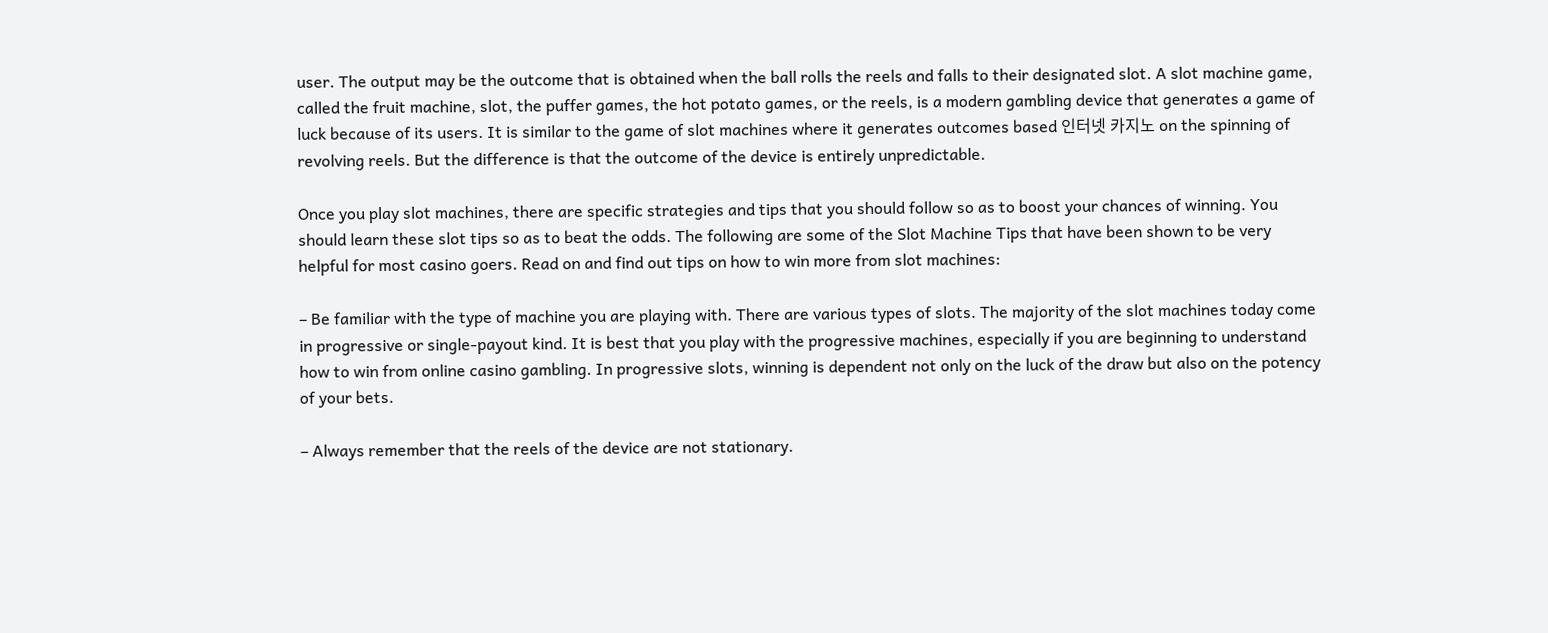user. The output may be the outcome that is obtained when the ball rolls the reels and falls to their designated slot. A slot machine game, called the fruit machine, slot, the puffer games, the hot potato games, or the reels, is a modern gambling device that generates a game of luck because of its users. It is similar to the game of slot machines where it generates outcomes based 인터넷 카지노 on the spinning of revolving reels. But the difference is that the outcome of the device is entirely unpredictable.

Once you play slot machines, there are specific strategies and tips that you should follow so as to boost your chances of winning. You should learn these slot tips so as to beat the odds. The following are some of the Slot Machine Tips that have been shown to be very helpful for most casino goers. Read on and find out tips on how to win more from slot machines:

– Be familiar with the type of machine you are playing with. There are various types of slots. The majority of the slot machines today come in progressive or single-payout kind. It is best that you play with the progressive machines, especially if you are beginning to understand how to win from online casino gambling. In progressive slots, winning is dependent not only on the luck of the draw but also on the potency of your bets.

– Always remember that the reels of the device are not stationary.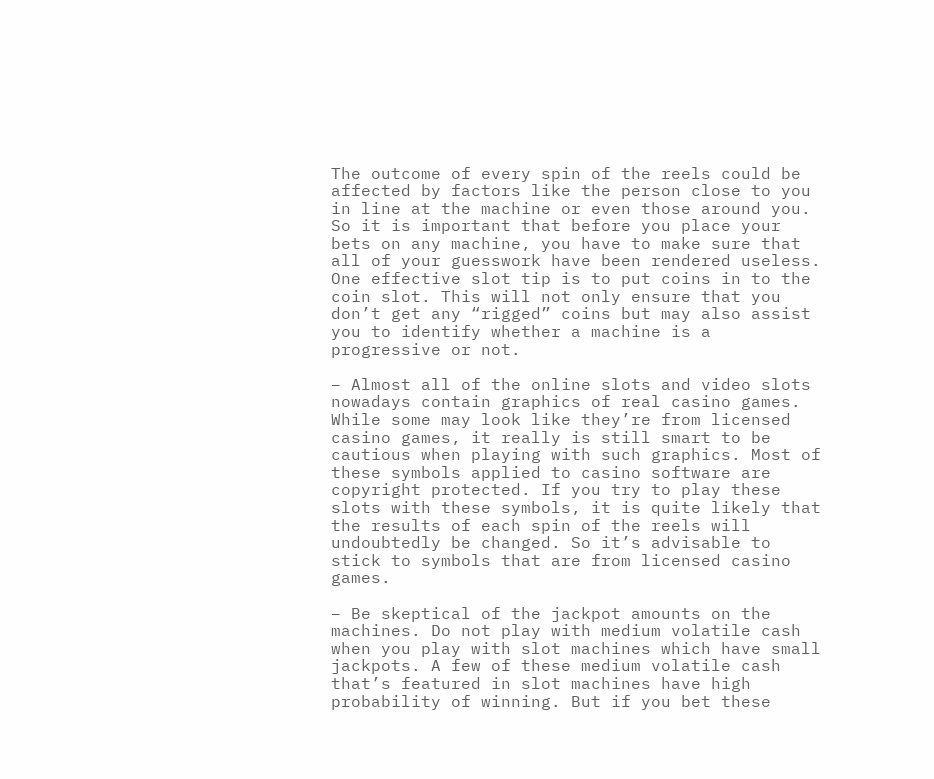The outcome of every spin of the reels could be affected by factors like the person close to you in line at the machine or even those around you. So it is important that before you place your bets on any machine, you have to make sure that all of your guesswork have been rendered useless. One effective slot tip is to put coins in to the coin slot. This will not only ensure that you don’t get any “rigged” coins but may also assist you to identify whether a machine is a progressive or not.

– Almost all of the online slots and video slots nowadays contain graphics of real casino games. While some may look like they’re from licensed casino games, it really is still smart to be cautious when playing with such graphics. Most of these symbols applied to casino software are copyright protected. If you try to play these slots with these symbols, it is quite likely that the results of each spin of the reels will undoubtedly be changed. So it’s advisable to stick to symbols that are from licensed casino games.

– Be skeptical of the jackpot amounts on the machines. Do not play with medium volatile cash when you play with slot machines which have small jackpots. A few of these medium volatile cash that’s featured in slot machines have high probability of winning. But if you bet these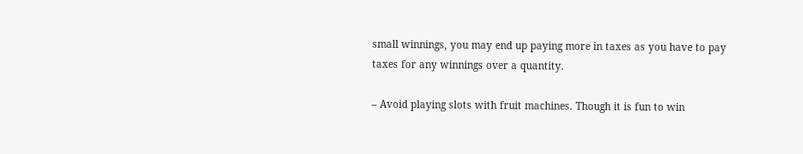small winnings, you may end up paying more in taxes as you have to pay taxes for any winnings over a quantity.

– Avoid playing slots with fruit machines. Though it is fun to win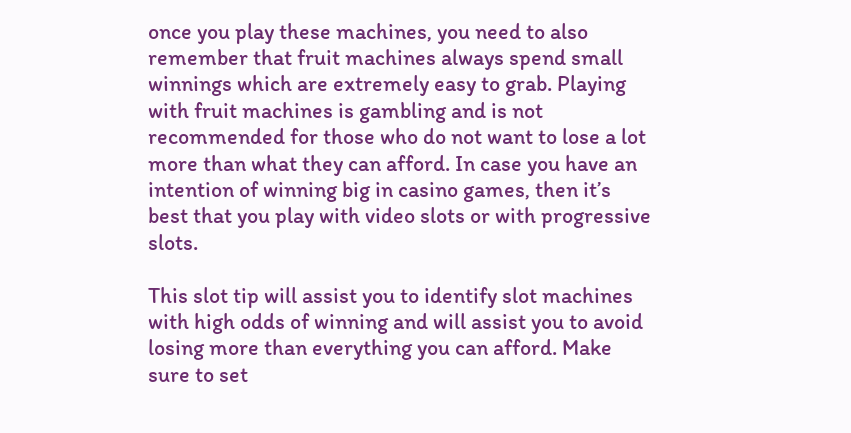once you play these machines, you need to also remember that fruit machines always spend small winnings which are extremely easy to grab. Playing with fruit machines is gambling and is not recommended for those who do not want to lose a lot more than what they can afford. In case you have an intention of winning big in casino games, then it’s best that you play with video slots or with progressive slots.

This slot tip will assist you to identify slot machines with high odds of winning and will assist you to avoid losing more than everything you can afford. Make sure to set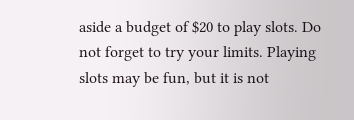aside a budget of $20 to play slots. Do not forget to try your limits. Playing slots may be fun, but it is not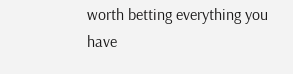worth betting everything you have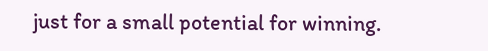just for a small potential for winning.